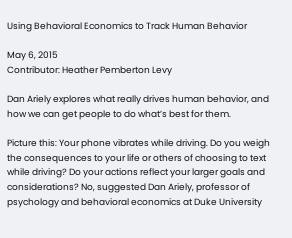Using Behavioral Economics to Track Human Behavior

May 6, 2015
Contributor: Heather Pemberton Levy

Dan Ariely explores what really drives human behavior, and how we can get people to do what’s best for them.

Picture this: Your phone vibrates while driving. Do you weigh the consequences to your life or others of choosing to text while driving? Do your actions reflect your larger goals and considerations? No, suggested Dan Ariely, professor of psychology and behavioral economics at Duke University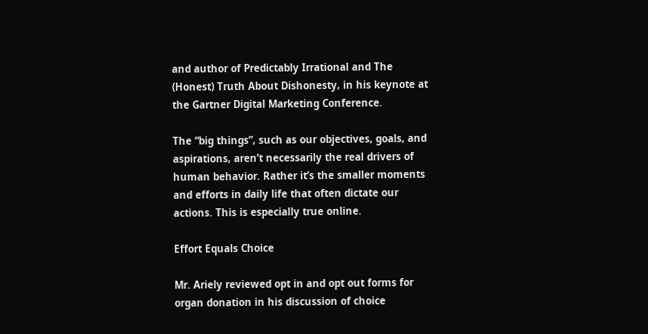and author of Predictably Irrational and The (Honest) Truth About Dishonesty, in his keynote at the Gartner Digital Marketing Conference.

The “big things”, such as our objectives, goals, and aspirations, aren’t necessarily the real drivers of human behavior. Rather it’s the smaller moments and efforts in daily life that often dictate our actions. This is especially true online.

Effort Equals Choice

Mr. Ariely reviewed opt in and opt out forms for organ donation in his discussion of choice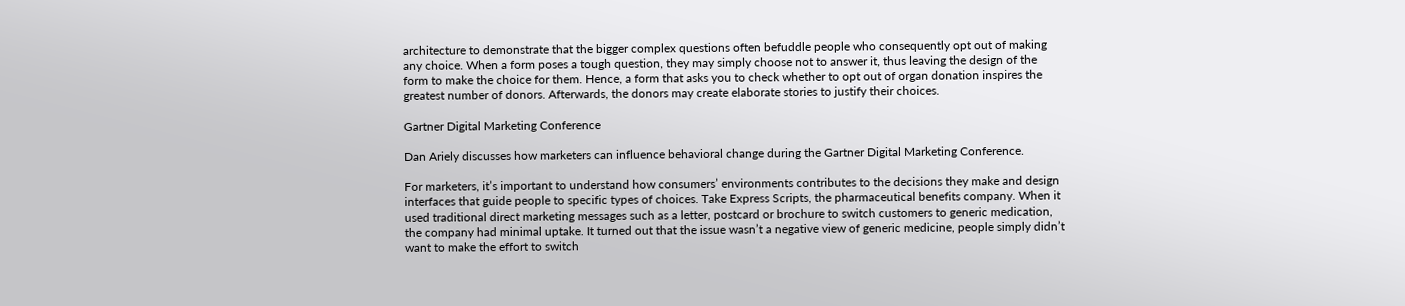architecture to demonstrate that the bigger complex questions often befuddle people who consequently opt out of making any choice. When a form poses a tough question, they may simply choose not to answer it, thus leaving the design of the form to make the choice for them. Hence, a form that asks you to check whether to opt out of organ donation inspires the greatest number of donors. Afterwards, the donors may create elaborate stories to justify their choices.

Gartner Digital Marketing Conference

Dan Ariely discusses how marketers can influence behavioral change during the Gartner Digital Marketing Conference.

For marketers, it’s important to understand how consumers’ environments contributes to the decisions they make and design interfaces that guide people to specific types of choices. Take Express Scripts, the pharmaceutical benefits company. When it used traditional direct marketing messages such as a letter, postcard or brochure to switch customers to generic medication, the company had minimal uptake. It turned out that the issue wasn’t a negative view of generic medicine, people simply didn’t want to make the effort to switch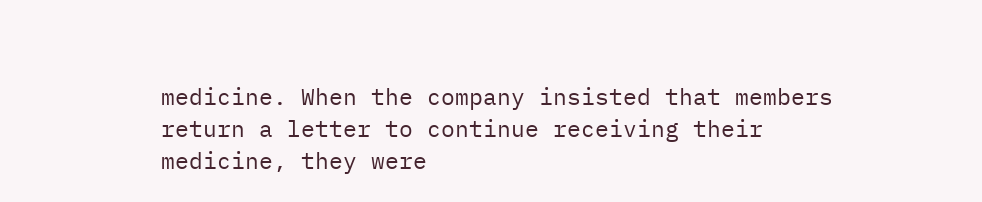medicine. When the company insisted that members return a letter to continue receiving their medicine, they were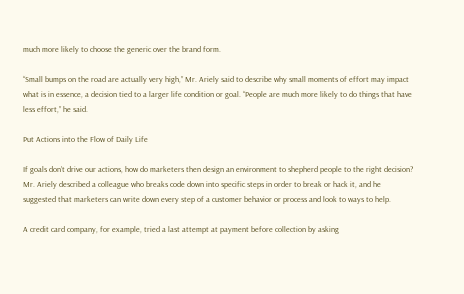much more likely to choose the generic over the brand form.

“Small bumps on the road are actually very high,” Mr. Ariely said to describe why small moments of effort may impact what is in essence, a decision tied to a larger life condition or goal. “People are much more likely to do things that have less effort,” he said.

Put Actions into the Flow of Daily Life

If goals don’t drive our actions, how do marketers then design an environment to shepherd people to the right decision? Mr. Ariely described a colleague who breaks code down into specific steps in order to break or hack it, and he suggested that marketers can write down every step of a customer behavior or process and look to ways to help.

A credit card company, for example, tried a last attempt at payment before collection by asking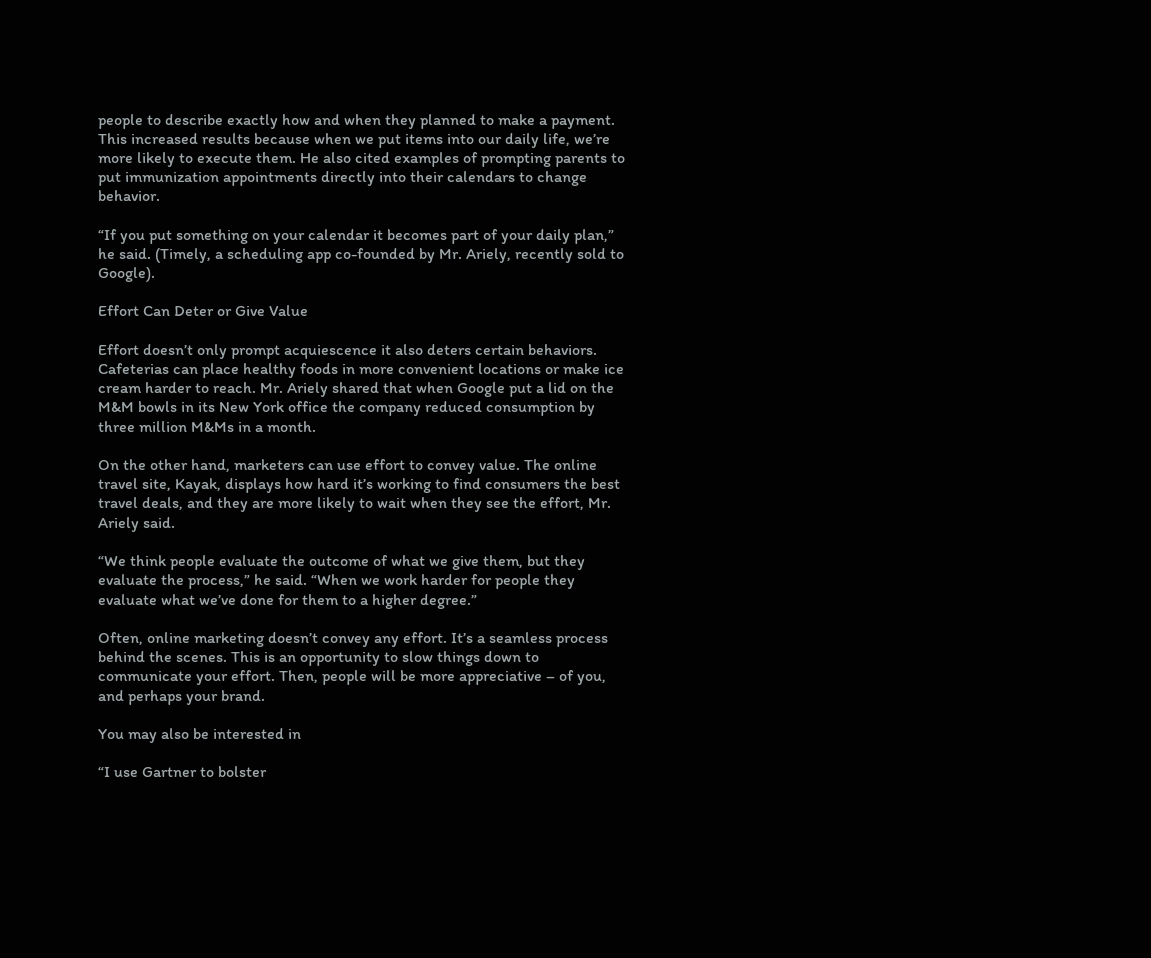people to describe exactly how and when they planned to make a payment. This increased results because when we put items into our daily life, we’re more likely to execute them. He also cited examples of prompting parents to put immunization appointments directly into their calendars to change behavior.

“If you put something on your calendar it becomes part of your daily plan,” he said. (Timely, a scheduling app co-founded by Mr. Ariely, recently sold to Google).

Effort Can Deter or Give Value

Effort doesn’t only prompt acquiescence it also deters certain behaviors. Cafeterias can place healthy foods in more convenient locations or make ice cream harder to reach. Mr. Ariely shared that when Google put a lid on the M&M bowls in its New York office the company reduced consumption by three million M&Ms in a month.

On the other hand, marketers can use effort to convey value. The online travel site, Kayak, displays how hard it’s working to find consumers the best travel deals, and they are more likely to wait when they see the effort, Mr. Ariely said.

“We think people evaluate the outcome of what we give them, but they evaluate the process,” he said. “When we work harder for people they evaluate what we’ve done for them to a higher degree.”

Often, online marketing doesn’t convey any effort. It’s a seamless process behind the scenes. This is an opportunity to slow things down to communicate your effort. Then, people will be more appreciative – of you, and perhaps your brand.

You may also be interested in

“I use Gartner to bolster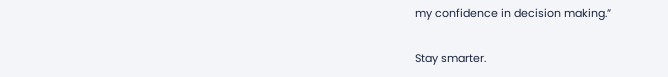my confidence in decision making.”

Stay smarter.